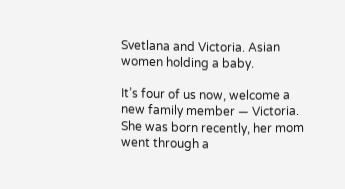Svetlana and Victoria. Asian women holding a baby.

It’s four of us now, welcome a new family member — Victoria. She was born recently, her mom went through a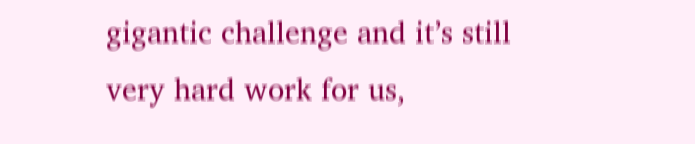gigantic challenge and it’s still very hard work for us,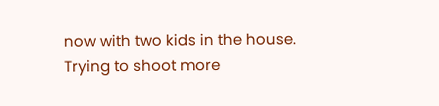now with two kids in the house. Trying to shoot more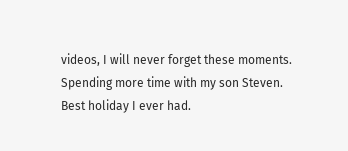videos, I will never forget these moments. Spending more time with my son Steven.
Best holiday I ever had.